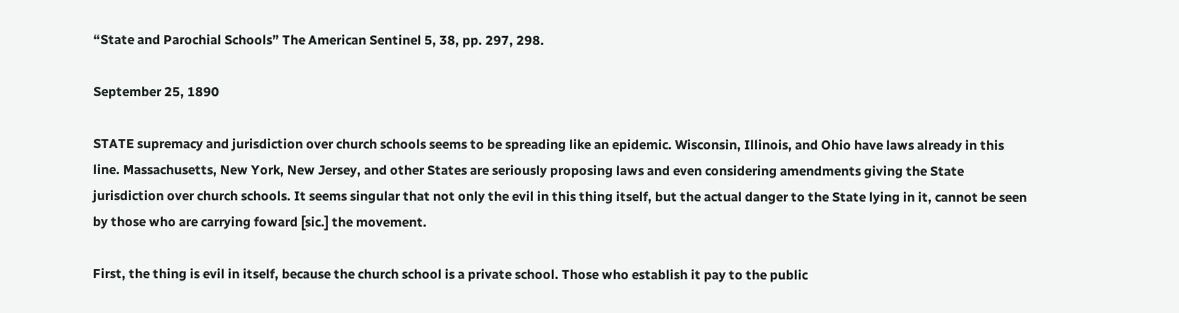“State and Parochial Schools” The American Sentinel 5, 38, pp. 297, 298.

September 25, 1890

STATE supremacy and jurisdiction over church schools seems to be spreading like an epidemic. Wisconsin, Illinois, and Ohio have laws already in this line. Massachusetts, New York, New Jersey, and other States are seriously proposing laws and even considering amendments giving the State jurisdiction over church schools. It seems singular that not only the evil in this thing itself, but the actual danger to the State lying in it, cannot be seen by those who are carrying foward [sic.] the movement.

First, the thing is evil in itself, because the church school is a private school. Those who establish it pay to the public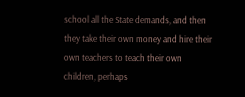school all the State demands, and then they take their own money and hire their own teachers to teach their own children, perhaps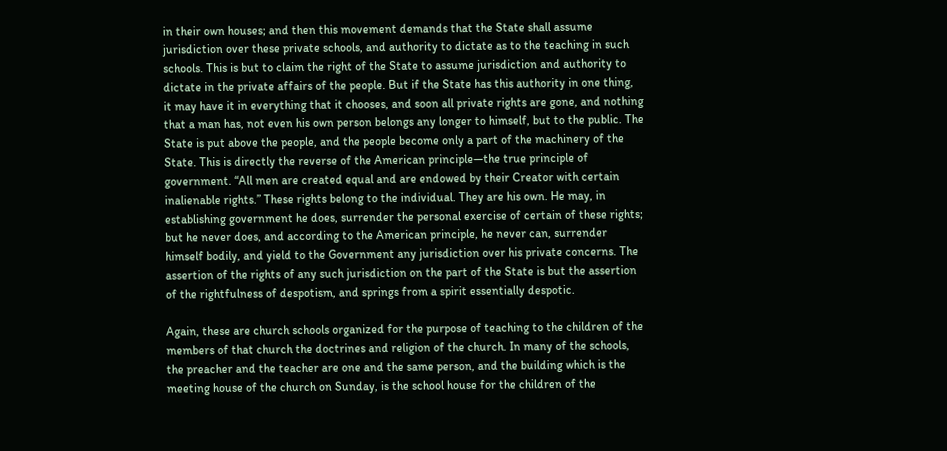in their own houses; and then this movement demands that the State shall assume jurisdiction over these private schools, and authority to dictate as to the teaching in such schools. This is but to claim the right of the State to assume jurisdiction and authority to dictate in the private affairs of the people. But if the State has this authority in one thing, it may have it in everything that it chooses, and soon all private rights are gone, and nothing that a man has, not even his own person belongs any longer to himself, but to the public. The State is put above the people, and the people become only a part of the machinery of the State. This is directly the reverse of the American principle—the true principle of government. “All men are created equal and are endowed by their Creator with certain inalienable rights.” These rights belong to the individual. They are his own. He may, in establishing government he does, surrender the personal exercise of certain of these rights; but he never does, and according to the American principle, he never can, surrender himself bodily, and yield to the Government any jurisdiction over his private concerns. The assertion of the rights of any such jurisdiction on the part of the State is but the assertion of the rightfulness of despotism, and springs from a spirit essentially despotic.

Again, these are church schools organized for the purpose of teaching to the children of the members of that church the doctrines and religion of the church. In many of the schools, the preacher and the teacher are one and the same person, and the building which is the meeting house of the church on Sunday, is the school house for the children of the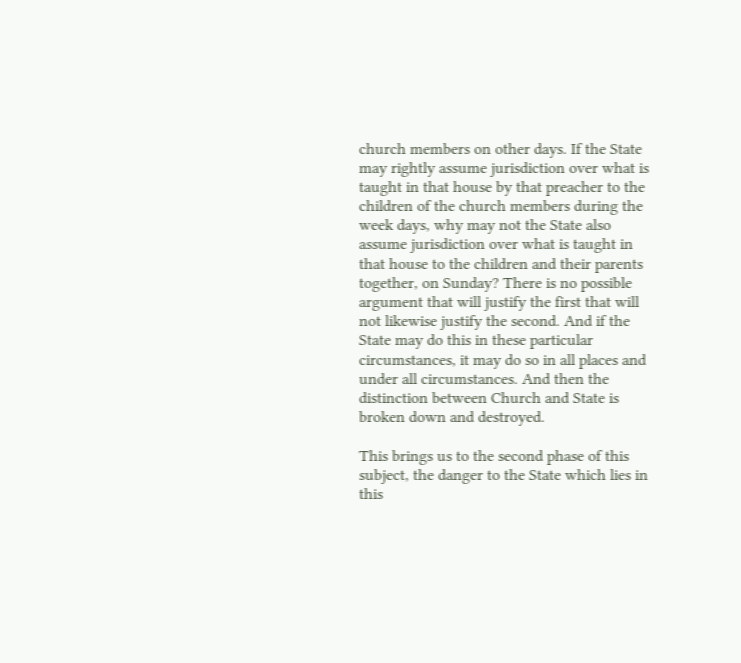church members on other days. If the State may rightly assume jurisdiction over what is taught in that house by that preacher to the children of the church members during the week days, why may not the State also assume jurisdiction over what is taught in that house to the children and their parents together, on Sunday? There is no possible argument that will justify the first that will not likewise justify the second. And if the State may do this in these particular circumstances, it may do so in all places and under all circumstances. And then the distinction between Church and State is broken down and destroyed.

This brings us to the second phase of this subject, the danger to the State which lies in this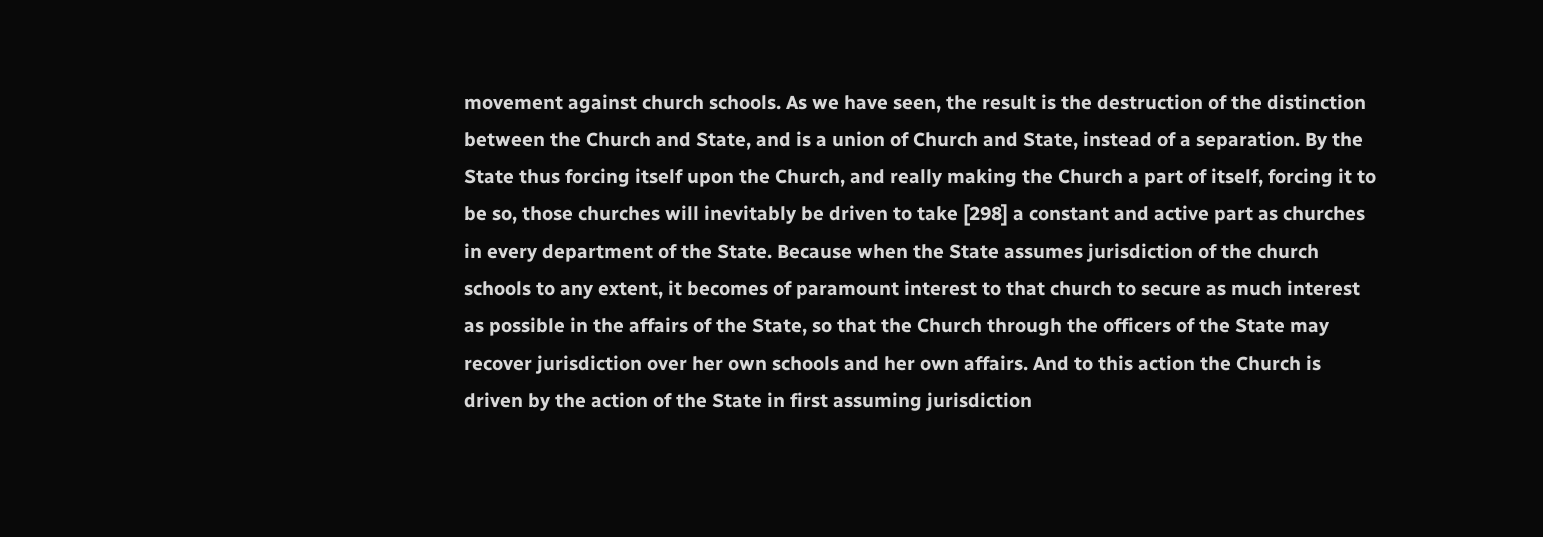movement against church schools. As we have seen, the result is the destruction of the distinction between the Church and State, and is a union of Church and State, instead of a separation. By the State thus forcing itself upon the Church, and really making the Church a part of itself, forcing it to be so, those churches will inevitably be driven to take [298] a constant and active part as churches in every department of the State. Because when the State assumes jurisdiction of the church schools to any extent, it becomes of paramount interest to that church to secure as much interest as possible in the affairs of the State, so that the Church through the officers of the State may recover jurisdiction over her own schools and her own affairs. And to this action the Church is driven by the action of the State in first assuming jurisdiction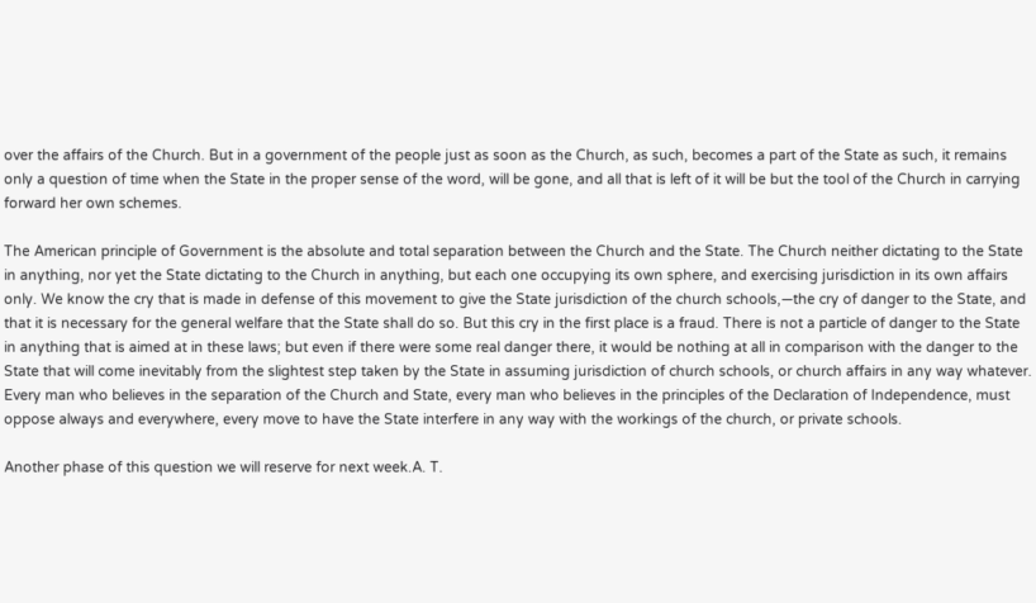over the affairs of the Church. But in a government of the people just as soon as the Church, as such, becomes a part of the State as such, it remains only a question of time when the State in the proper sense of the word, will be gone, and all that is left of it will be but the tool of the Church in carrying forward her own schemes.

The American principle of Government is the absolute and total separation between the Church and the State. The Church neither dictating to the State in anything, nor yet the State dictating to the Church in anything, but each one occupying its own sphere, and exercising jurisdiction in its own affairs only. We know the cry that is made in defense of this movement to give the State jurisdiction of the church schools,—the cry of danger to the State, and that it is necessary for the general welfare that the State shall do so. But this cry in the first place is a fraud. There is not a particle of danger to the State in anything that is aimed at in these laws; but even if there were some real danger there, it would be nothing at all in comparison with the danger to the State that will come inevitably from the slightest step taken by the State in assuming jurisdiction of church schools, or church affairs in any way whatever. Every man who believes in the separation of the Church and State, every man who believes in the principles of the Declaration of Independence, must oppose always and everywhere, every move to have the State interfere in any way with the workings of the church, or private schools.

Another phase of this question we will reserve for next week.A. T.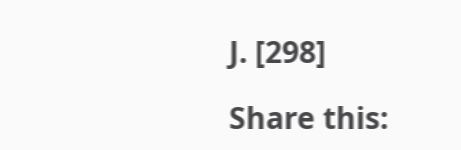J. [298]

Share this: